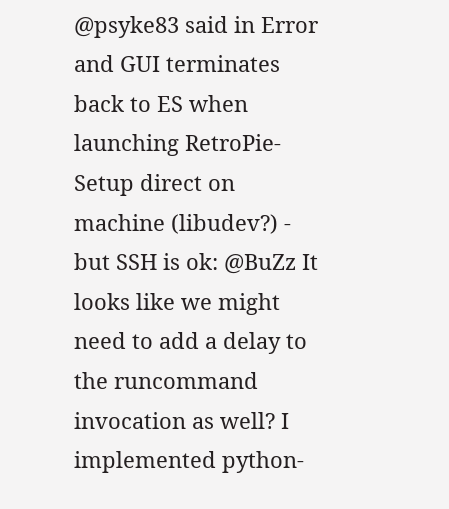@psyke83 said in Error and GUI terminates back to ES when launching RetroPie-Setup direct on machine (libudev?) - but SSH is ok: @BuZz It looks like we might need to add a delay to the runcommand invocation as well? I implemented python-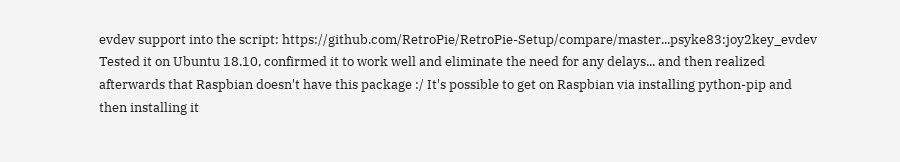evdev support into the script: https://github.com/RetroPie/RetroPie-Setup/compare/master...psyke83:joy2key_evdev Tested it on Ubuntu 18.10, confirmed it to work well and eliminate the need for any delays... and then realized afterwards that Raspbian doesn't have this package :/ It's possible to get on Raspbian via installing python-pip and then installing it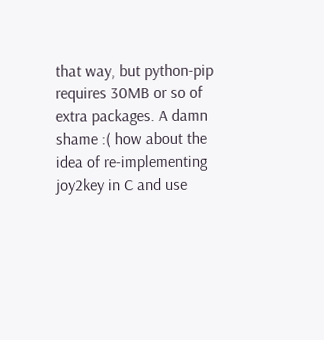that way, but python-pip requires 30MB or so of extra packages. A damn shame :( how about the idea of re-implementing joy2key in C and use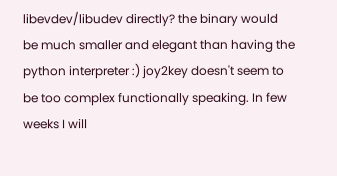libevdev/libudev directly? the binary would be much smaller and elegant than having the python interpreter :) joy2key doesn't seem to be too complex functionally speaking. In few weeks I will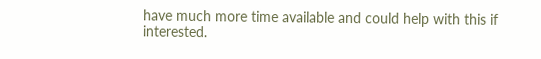have much more time available and could help with this if interested.